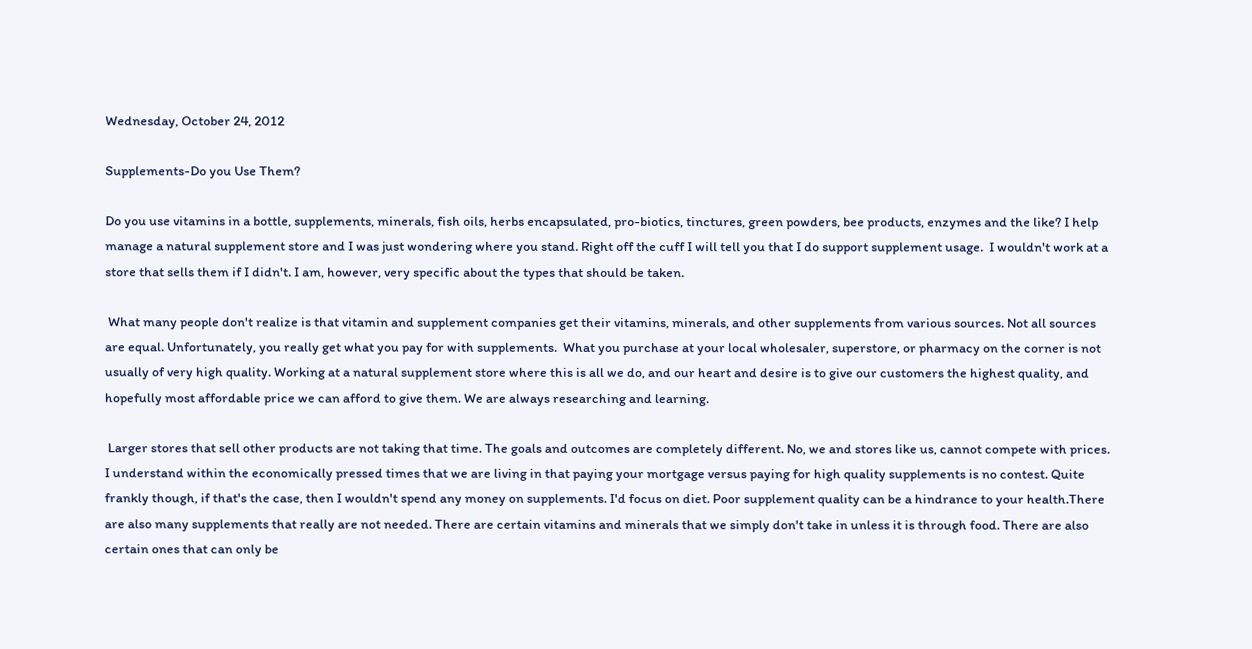Wednesday, October 24, 2012

Supplements-Do you Use Them?

Do you use vitamins in a bottle, supplements, minerals, fish oils, herbs encapsulated, pro-biotics, tinctures, green powders, bee products, enzymes and the like? I help manage a natural supplement store and I was just wondering where you stand. Right off the cuff I will tell you that I do support supplement usage.  I wouldn't work at a store that sells them if I didn't. I am, however, very specific about the types that should be taken.

 What many people don't realize is that vitamin and supplement companies get their vitamins, minerals, and other supplements from various sources. Not all sources are equal. Unfortunately, you really get what you pay for with supplements.  What you purchase at your local wholesaler, superstore, or pharmacy on the corner is not usually of very high quality. Working at a natural supplement store where this is all we do, and our heart and desire is to give our customers the highest quality, and hopefully most affordable price we can afford to give them. We are always researching and learning.

 Larger stores that sell other products are not taking that time. The goals and outcomes are completely different. No, we and stores like us, cannot compete with prices. I understand within the economically pressed times that we are living in that paying your mortgage versus paying for high quality supplements is no contest. Quite frankly though, if that's the case, then I wouldn't spend any money on supplements. I'd focus on diet. Poor supplement quality can be a hindrance to your health.There are also many supplements that really are not needed. There are certain vitamins and minerals that we simply don't take in unless it is through food. There are also certain ones that can only be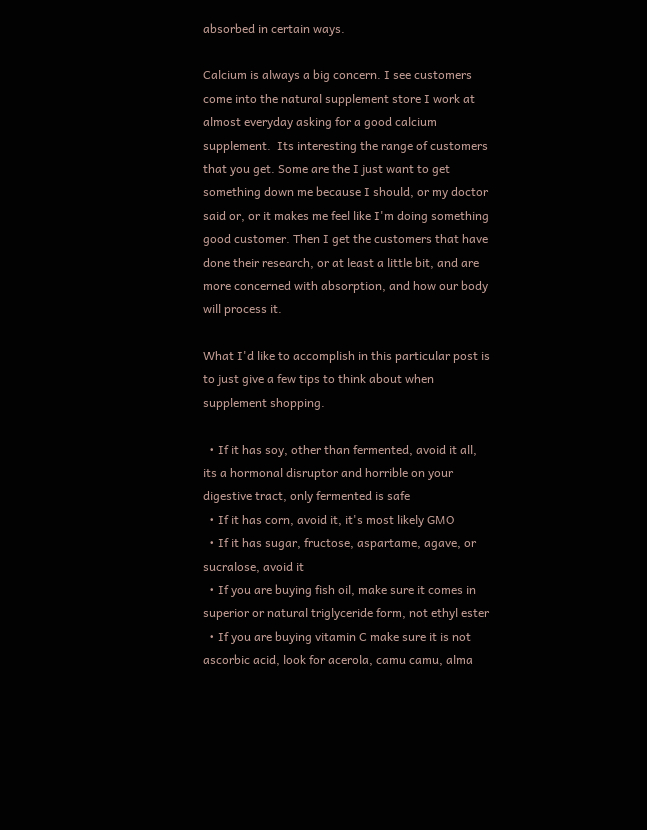absorbed in certain ways.

Calcium is always a big concern. I see customers come into the natural supplement store I work at almost everyday asking for a good calcium supplement.  Its interesting the range of customers that you get. Some are the I just want to get something down me because I should, or my doctor said or, or it makes me feel like I'm doing something good customer. Then I get the customers that have done their research, or at least a little bit, and are more concerned with absorption, and how our body will process it.

What I'd like to accomplish in this particular post is to just give a few tips to think about when supplement shopping.

  • If it has soy, other than fermented, avoid it all, its a hormonal disruptor and horrible on your digestive tract, only fermented is safe
  • If it has corn, avoid it, it's most likely GMO
  • If it has sugar, fructose, aspartame, agave, or sucralose, avoid it
  • If you are buying fish oil, make sure it comes in superior or natural triglyceride form, not ethyl ester
  • If you are buying vitamin C make sure it is not ascorbic acid, look for acerola, camu camu, alma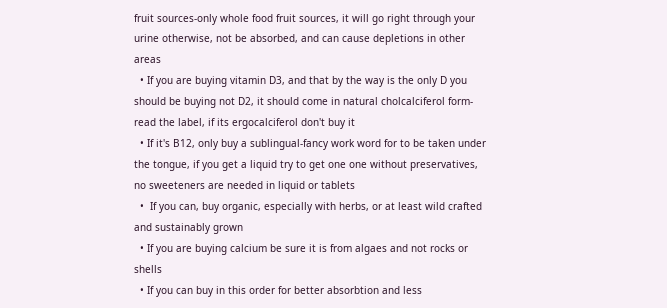fruit sources-only whole food fruit sources, it will go right through your urine otherwise, not be absorbed, and can cause depletions in other areas
  • If you are buying vitamin D3, and that by the way is the only D you should be buying not D2, it should come in natural cholcalciferol form-read the label, if its ergocalciferol don't buy it
  • If it's B12, only buy a sublingual-fancy work word for to be taken under the tongue, if you get a liquid try to get one one without preservatives, no sweeteners are needed in liquid or tablets
  •  If you can, buy organic, especially with herbs, or at least wild crafted and sustainably grown
  • If you are buying calcium be sure it is from algaes and not rocks or shells
  • If you can buy in this order for better absorbtion and less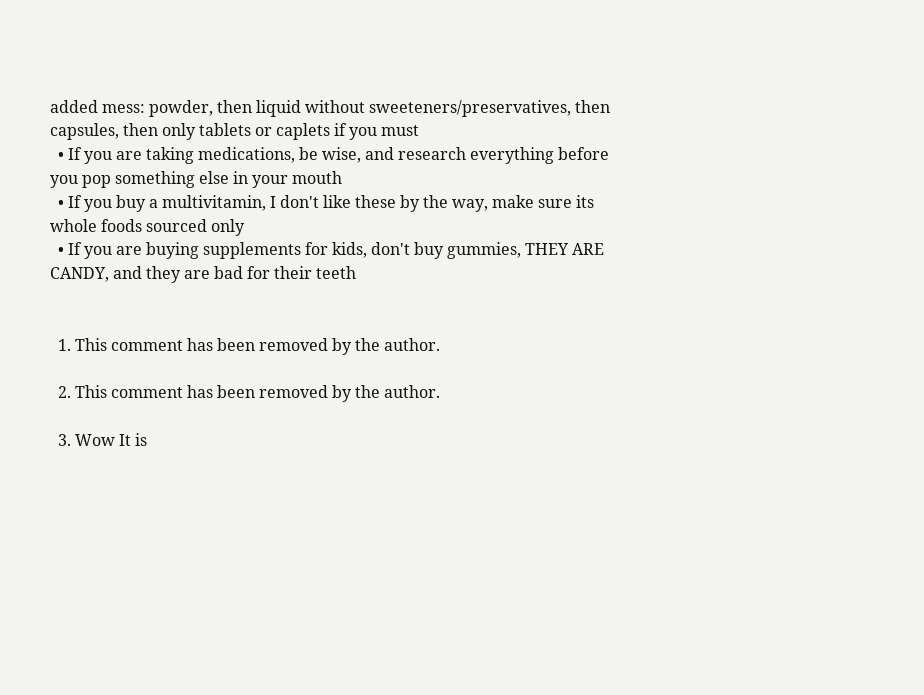added mess: powder, then liquid without sweeteners/preservatives, then capsules, then only tablets or caplets if you must
  • If you are taking medications, be wise, and research everything before you pop something else in your mouth
  • If you buy a multivitamin, I don't like these by the way, make sure its whole foods sourced only
  • If you are buying supplements for kids, don't buy gummies, THEY ARE CANDY, and they are bad for their teeth


  1. This comment has been removed by the author.

  2. This comment has been removed by the author.

  3. Wow It is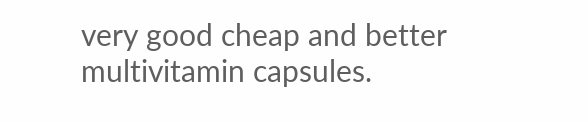very good cheap and better multivitamin capsules.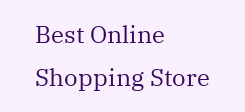Best Online Shopping Store